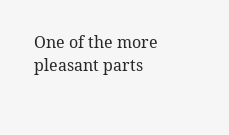One of the more pleasant parts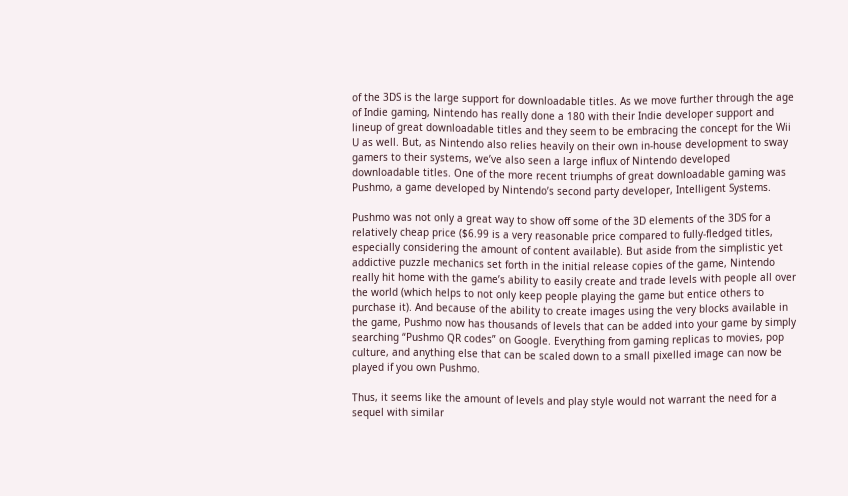of the 3DS is the large support for downloadable titles. As we move further through the age of Indie gaming, Nintendo has really done a 180 with their Indie developer support and lineup of great downloadable titles and they seem to be embracing the concept for the Wii U as well. But, as Nintendo also relies heavily on their own in-house development to sway gamers to their systems, we’ve also seen a large influx of Nintendo developed downloadable titles. One of the more recent triumphs of great downloadable gaming was Pushmo, a game developed by Nintendo’s second party developer, Intelligent Systems.

Pushmo was not only a great way to show off some of the 3D elements of the 3DS for a relatively cheap price ($6.99 is a very reasonable price compared to fully-fledged titles, especially considering the amount of content available). But aside from the simplistic yet addictive puzzle mechanics set forth in the initial release copies of the game, Nintendo really hit home with the game’s ability to easily create and trade levels with people all over the world (which helps to not only keep people playing the game but entice others to purchase it). And because of the ability to create images using the very blocks available in the game, Pushmo now has thousands of levels that can be added into your game by simply searching “Pushmo QR codes” on Google. Everything from gaming replicas to movies, pop culture, and anything else that can be scaled down to a small pixelled image can now be played if you own Pushmo.

Thus, it seems like the amount of levels and play style would not warrant the need for a sequel with similar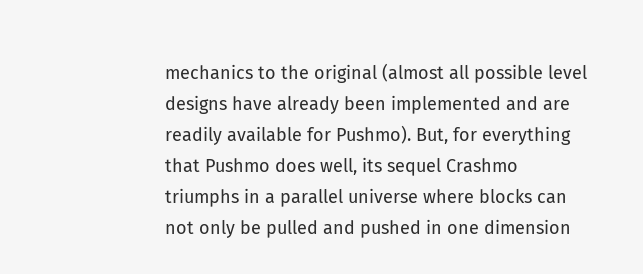mechanics to the original (almost all possible level designs have already been implemented and are readily available for Pushmo). But, for everything that Pushmo does well, its sequel Crashmo triumphs in a parallel universe where blocks can not only be pulled and pushed in one dimension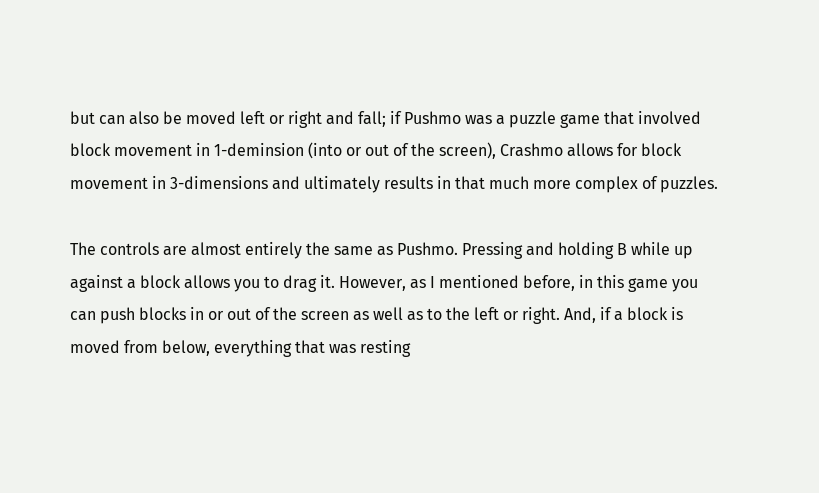but can also be moved left or right and fall; if Pushmo was a puzzle game that involved block movement in 1-deminsion (into or out of the screen), Crashmo allows for block movement in 3-dimensions and ultimately results in that much more complex of puzzles.

The controls are almost entirely the same as Pushmo. Pressing and holding B while up against a block allows you to drag it. However, as I mentioned before, in this game you can push blocks in or out of the screen as well as to the left or right. And, if a block is moved from below, everything that was resting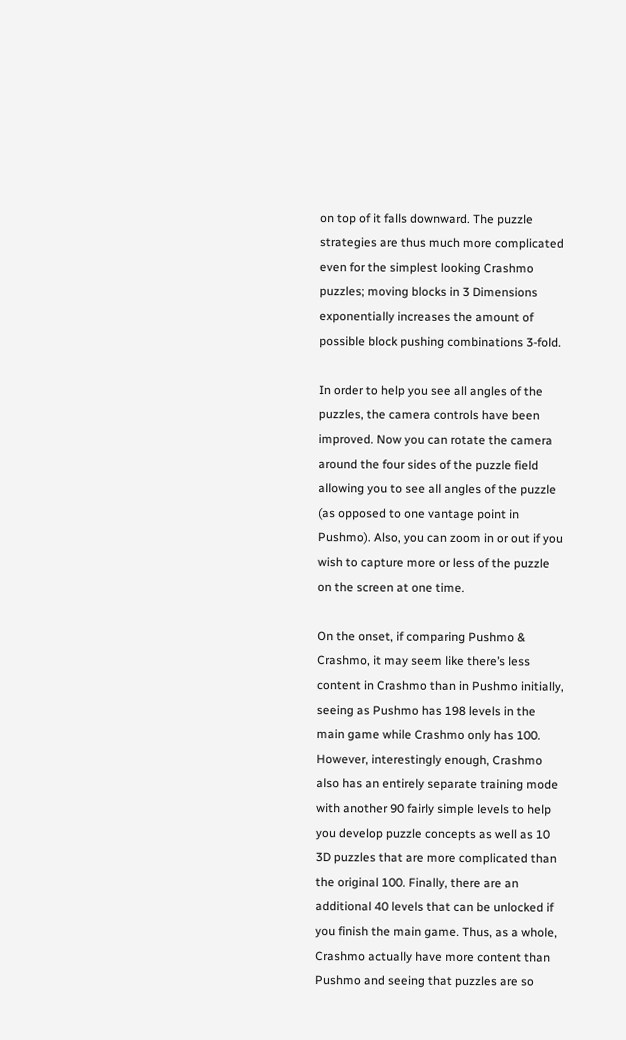on top of it falls downward. The puzzle strategies are thus much more complicated even for the simplest looking Crashmo puzzles; moving blocks in 3 Dimensions exponentially increases the amount of possible block pushing combinations 3-fold.

In order to help you see all angles of the puzzles, the camera controls have been improved. Now you can rotate the camera around the four sides of the puzzle field allowing you to see all angles of the puzzle (as opposed to one vantage point in Pushmo). Also, you can zoom in or out if you wish to capture more or less of the puzzle on the screen at one time.

On the onset, if comparing Pushmo & Crashmo, it may seem like there’s less content in Crashmo than in Pushmo initially, seeing as Pushmo has 198 levels in the main game while Crashmo only has 100. However, interestingly enough, Crashmo also has an entirely separate training mode with another 90 fairly simple levels to help you develop puzzle concepts as well as 10 3D puzzles that are more complicated than the original 100. Finally, there are an additional 40 levels that can be unlocked if you finish the main game. Thus, as a whole, Crashmo actually have more content than Pushmo and seeing that puzzles are so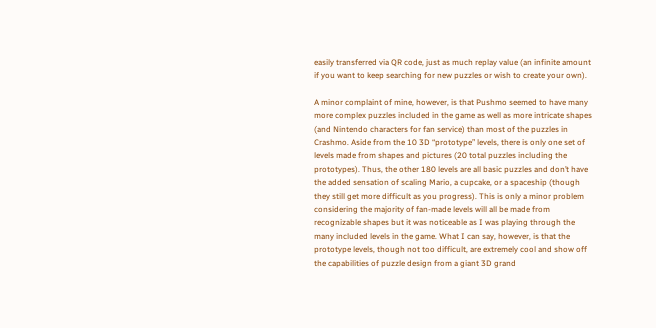easily transferred via QR code, just as much replay value (an infinite amount if you want to keep searching for new puzzles or wish to create your own).

A minor complaint of mine, however, is that Pushmo seemed to have many more complex puzzles included in the game as well as more intricate shapes (and Nintendo characters for fan service) than most of the puzzles in Crashmo. Aside from the 10 3D “prototype” levels, there is only one set of levels made from shapes and pictures (20 total puzzles including the prototypes). Thus, the other 180 levels are all basic puzzles and don’t have the added sensation of scaling Mario, a cupcake, or a spaceship (though they still get more difficult as you progress). This is only a minor problem considering the majority of fan-made levels will all be made from recognizable shapes but it was noticeable as I was playing through the many included levels in the game. What I can say, however, is that the prototype levels, though not too difficult, are extremely cool and show off the capabilities of puzzle design from a giant 3D grand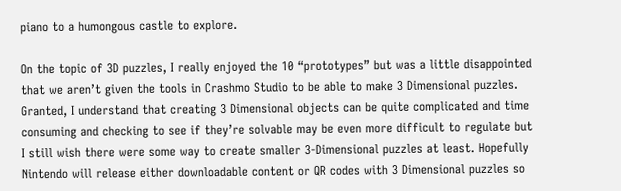piano to a humongous castle to explore.

On the topic of 3D puzzles, I really enjoyed the 10 “prototypes” but was a little disappointed that we aren’t given the tools in Crashmo Studio to be able to make 3 Dimensional puzzles. Granted, I understand that creating 3 Dimensional objects can be quite complicated and time consuming and checking to see if they’re solvable may be even more difficult to regulate but I still wish there were some way to create smaller 3-Dimensional puzzles at least. Hopefully Nintendo will release either downloadable content or QR codes with 3 Dimensional puzzles so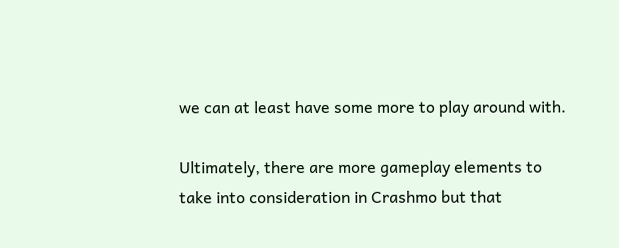we can at least have some more to play around with.

Ultimately, there are more gameplay elements to take into consideration in Crashmo but that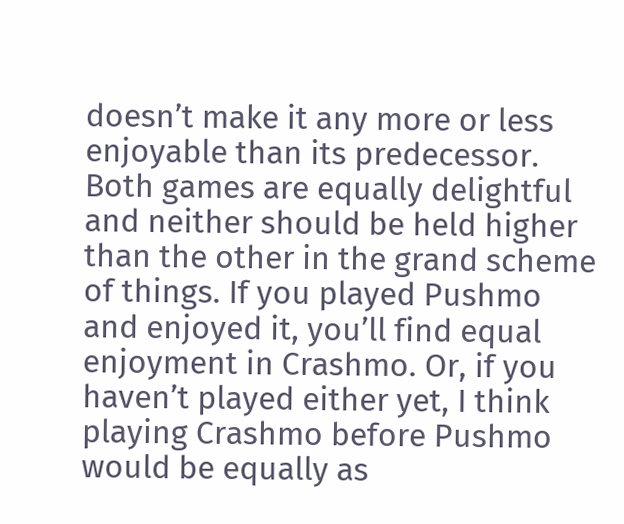doesn’t make it any more or less enjoyable than its predecessor. Both games are equally delightful and neither should be held higher than the other in the grand scheme of things. If you played Pushmo and enjoyed it, you’ll find equal enjoyment in Crashmo. Or, if you haven’t played either yet, I think playing Crashmo before Pushmo would be equally as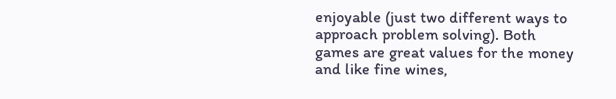enjoyable (just two different ways to approach problem solving). Both games are great values for the money and like fine wines,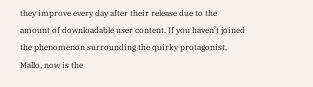they improve every day after their release due to the amount of downloadable user content. If you haven’t joined the phenomenon surrounding the quirky protagonist, Mallo, now is the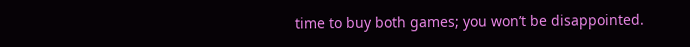time to buy both games; you won’t be disappointed.